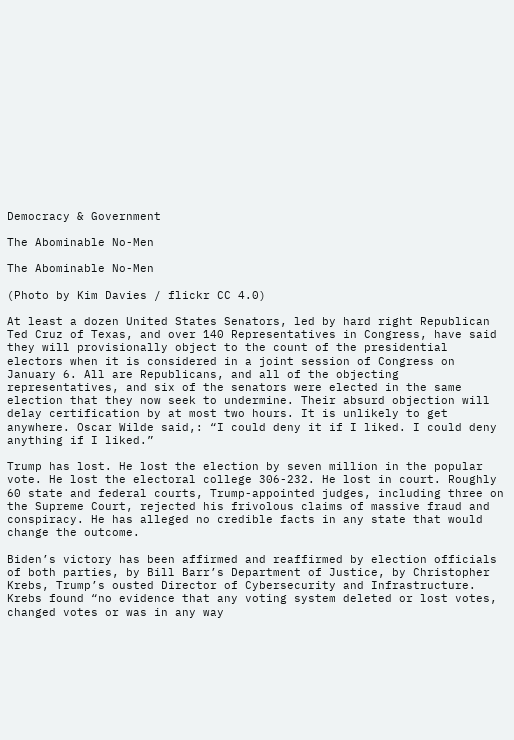Democracy & Government

The Abominable No-Men

The Abominable No-Men

(Photo by Kim Davies / flickr CC 4.0)

At least a dozen United States Senators, led by hard right Republican Ted Cruz of Texas, and over 140 Representatives in Congress, have said they will provisionally object to the count of the presidential electors when it is considered in a joint session of Congress on January 6. All are Republicans, and all of the objecting representatives, and six of the senators were elected in the same election that they now seek to undermine. Their absurd objection will delay certification by at most two hours. It is unlikely to get anywhere. Oscar Wilde said,: “I could deny it if I liked. I could deny anything if I liked.”

Trump has lost. He lost the election by seven million in the popular vote. He lost the electoral college 306-232. He lost in court. Roughly 60 state and federal courts, Trump-appointed judges, including three on the Supreme Court, rejected his frivolous claims of massive fraud and conspiracy. He has alleged no credible facts in any state that would change the outcome.

Biden’s victory has been affirmed and reaffirmed by election officials of both parties, by Bill Barr’s Department of Justice, by Christopher Krebs, Trump’s ousted Director of Cybersecurity and Infrastructure. Krebs found “no evidence that any voting system deleted or lost votes, changed votes or was in any way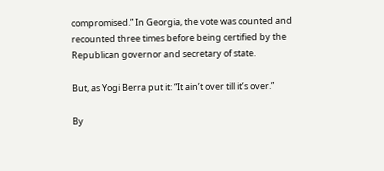compromised.” In Georgia, the vote was counted and recounted three times before being certified by the Republican governor and secretary of state.

But, as Yogi Berra put it: “It ain’t over till it’s over.”

By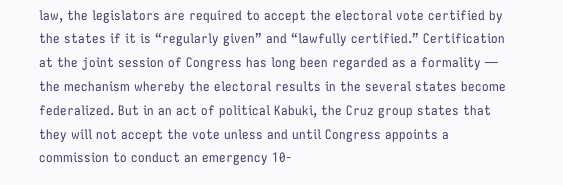law, the legislators are required to accept the electoral vote certified by the states if it is “regularly given” and “lawfully certified.” Certification at the joint session of Congress has long been regarded as a formality — the mechanism whereby the electoral results in the several states become federalized. But in an act of political Kabuki, the Cruz group states that they will not accept the vote unless and until Congress appoints a commission to conduct an emergency 10-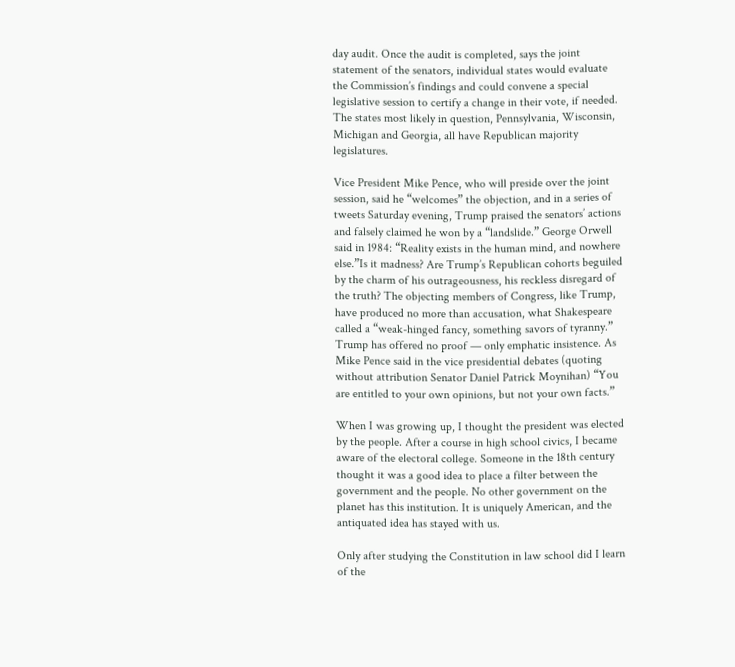day audit. Once the audit is completed, says the joint statement of the senators, individual states would evaluate the Commission’s findings and could convene a special legislative session to certify a change in their vote, if needed. The states most likely in question, Pennsylvania, Wisconsin, Michigan and Georgia, all have Republican majority legislatures.

Vice President Mike Pence, who will preside over the joint session, said he “welcomes” the objection, and in a series of tweets Saturday evening, Trump praised the senators’ actions and falsely claimed he won by a “landslide.” George Orwell said in 1984: “Reality exists in the human mind, and nowhere else.”Is it madness? Are Trump’s Republican cohorts beguiled by the charm of his outrageousness, his reckless disregard of the truth? The objecting members of Congress, like Trump, have produced no more than accusation, what Shakespeare called a “weak-hinged fancy, something savors of tyranny.” Trump has offered no proof — only emphatic insistence. As Mike Pence said in the vice presidential debates (quoting without attribution Senator Daniel Patrick Moynihan) “You are entitled to your own opinions, but not your own facts.”

When I was growing up, I thought the president was elected by the people. After a course in high school civics, I became aware of the electoral college. Someone in the 18th century thought it was a good idea to place a filter between the government and the people. No other government on the planet has this institution. It is uniquely American, and the antiquated idea has stayed with us.

Only after studying the Constitution in law school did I learn of the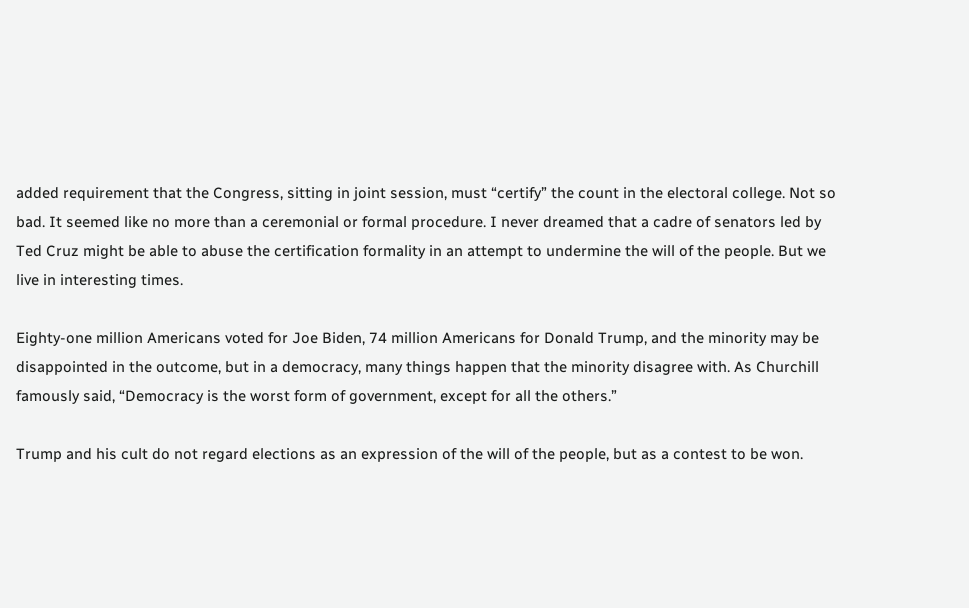added requirement that the Congress, sitting in joint session, must “certify” the count in the electoral college. Not so bad. It seemed like no more than a ceremonial or formal procedure. I never dreamed that a cadre of senators led by Ted Cruz might be able to abuse the certification formality in an attempt to undermine the will of the people. But we live in interesting times.

Eighty-one million Americans voted for Joe Biden, 74 million Americans for Donald Trump, and the minority may be disappointed in the outcome, but in a democracy, many things happen that the minority disagree with. As Churchill famously said, “Democracy is the worst form of government, except for all the others.”

Trump and his cult do not regard elections as an expression of the will of the people, but as a contest to be won.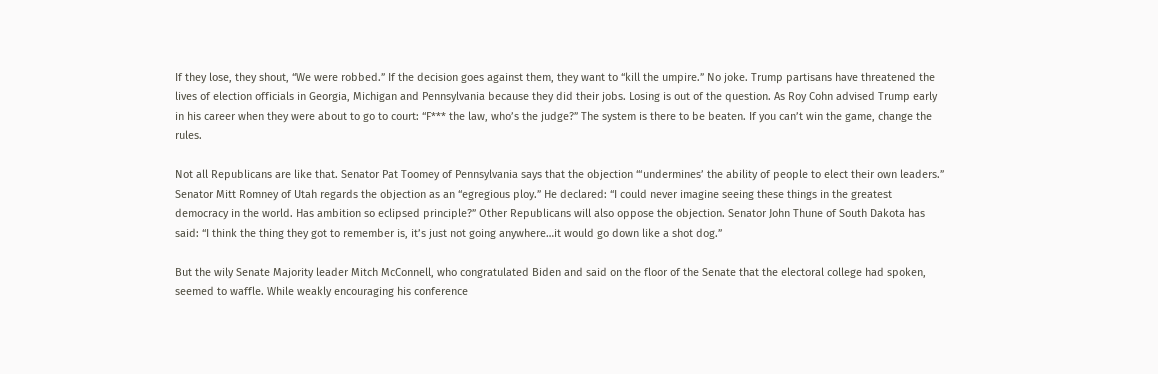If they lose, they shout, “We were robbed.” If the decision goes against them, they want to “kill the umpire.” No joke. Trump partisans have threatened the lives of election officials in Georgia, Michigan and Pennsylvania because they did their jobs. Losing is out of the question. As Roy Cohn advised Trump early in his career when they were about to go to court: “F*** the law, who’s the judge?” The system is there to be beaten. If you can’t win the game, change the rules.

Not all Republicans are like that. Senator Pat Toomey of Pennsylvania says that the objection “‘undermines’ the ability of people to elect their own leaders.” Senator Mitt Romney of Utah regards the objection as an “egregious ploy.” He declared: “I could never imagine seeing these things in the greatest democracy in the world. Has ambition so eclipsed principle?” Other Republicans will also oppose the objection. Senator John Thune of South Dakota has said: “I think the thing they got to remember is, it’s just not going anywhere…it would go down like a shot dog.”

But the wily Senate Majority leader Mitch McConnell, who congratulated Biden and said on the floor of the Senate that the electoral college had spoken, seemed to waffle. While weakly encouraging his conference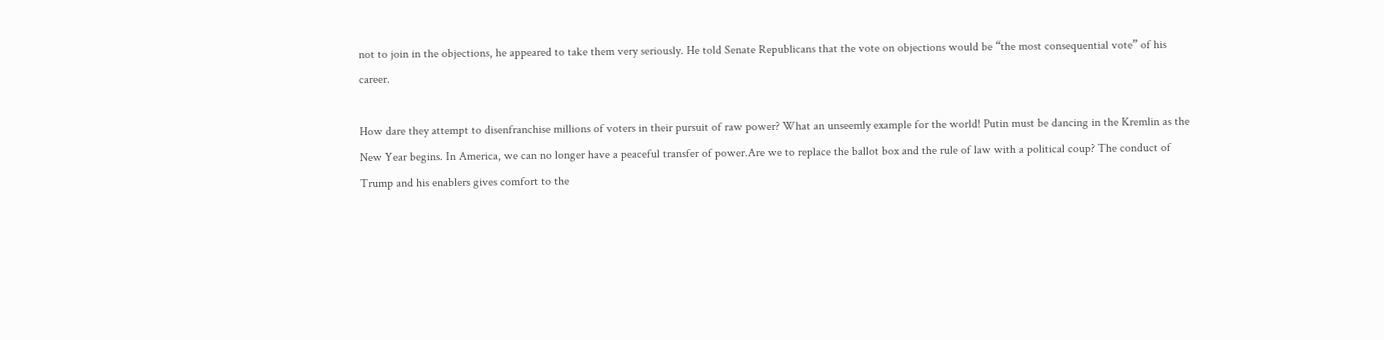not to join in the objections, he appeared to take them very seriously. He told Senate Republicans that the vote on objections would be “the most consequential vote” of his career.

How dare they attempt to disenfranchise millions of voters in their pursuit of raw power? What an unseemly example for the world! Putin must be dancing in the Kremlin as the New Year begins. In America, we can no longer have a peaceful transfer of power.Are we to replace the ballot box and the rule of law with a political coup? The conduct of Trump and his enablers gives comfort to the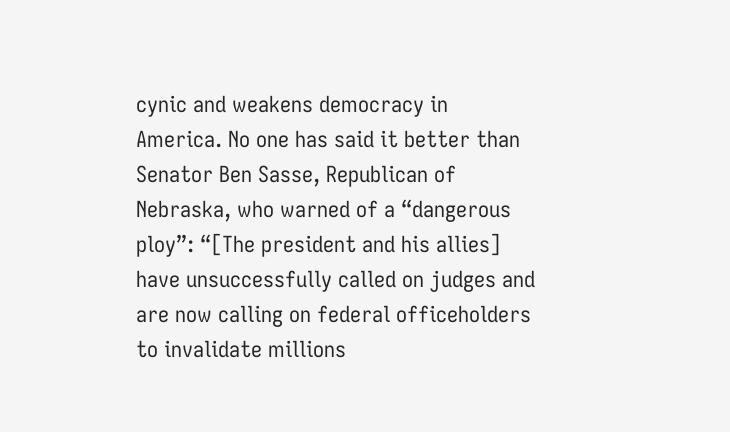cynic and weakens democracy in America. No one has said it better than Senator Ben Sasse, Republican of Nebraska, who warned of a “dangerous ploy”: “[The president and his allies] have unsuccessfully called on judges and are now calling on federal officeholders to invalidate millions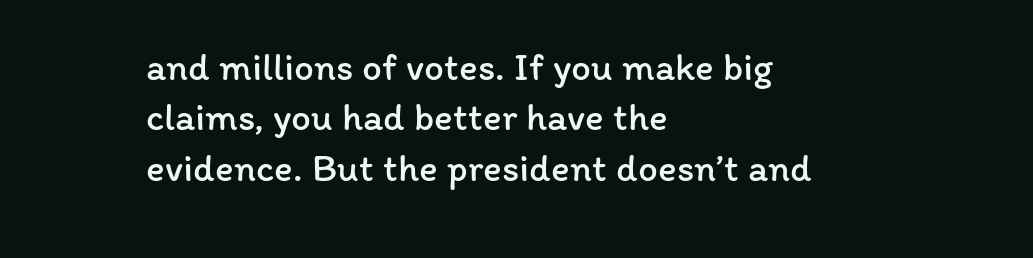and millions of votes. If you make big claims, you had better have the evidence. But the president doesn’t and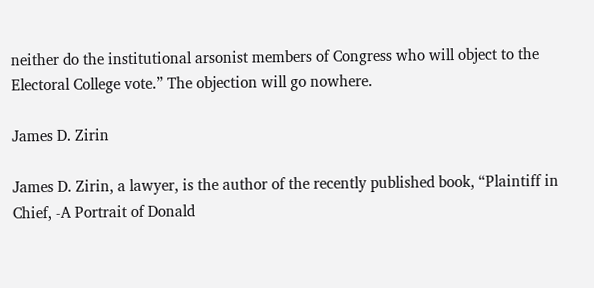neither do the institutional arsonist members of Congress who will object to the Electoral College vote.” The objection will go nowhere.

James D. Zirin

James D. Zirin, a lawyer, is the author of the recently published book, “Plaintiff in Chief, -A Portrait of Donald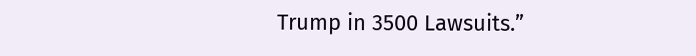Trump in 3500 Lawsuits.”